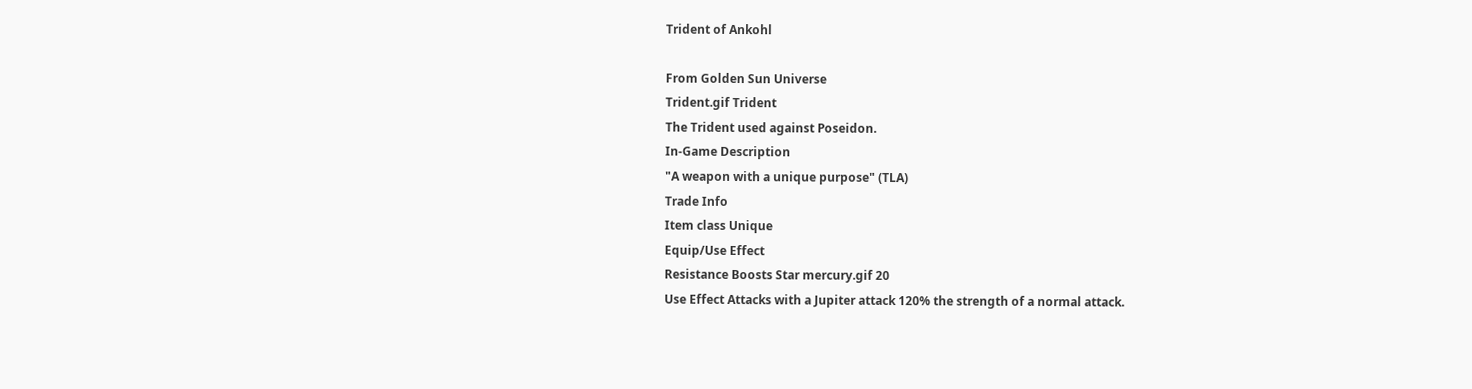Trident of Ankohl

From Golden Sun Universe
Trident.gif Trident
The Trident used against Poseidon.
In-Game Description
"A weapon with a unique purpose" (TLA)
Trade Info
Item class Unique
Equip/Use Effect
Resistance Boosts Star mercury.gif 20
Use Effect Attacks with a Jupiter attack 120% the strength of a normal attack.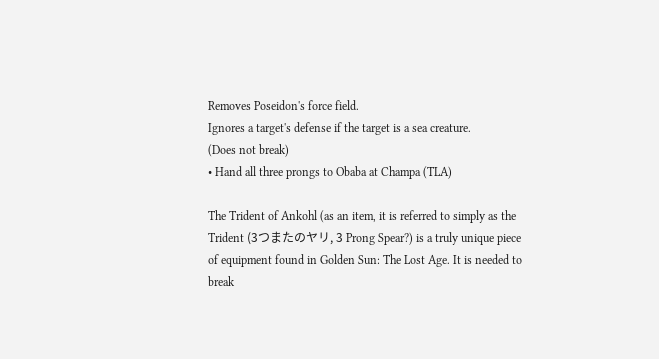Removes Poseidon's force field.
Ignores a target's defense if the target is a sea creature.
(Does not break)
• Hand all three prongs to Obaba at Champa (TLA)

The Trident of Ankohl (as an item, it is referred to simply as the Trident (3つまたのヤリ, 3 Prong Spear?) is a truly unique piece of equipment found in Golden Sun: The Lost Age. It is needed to break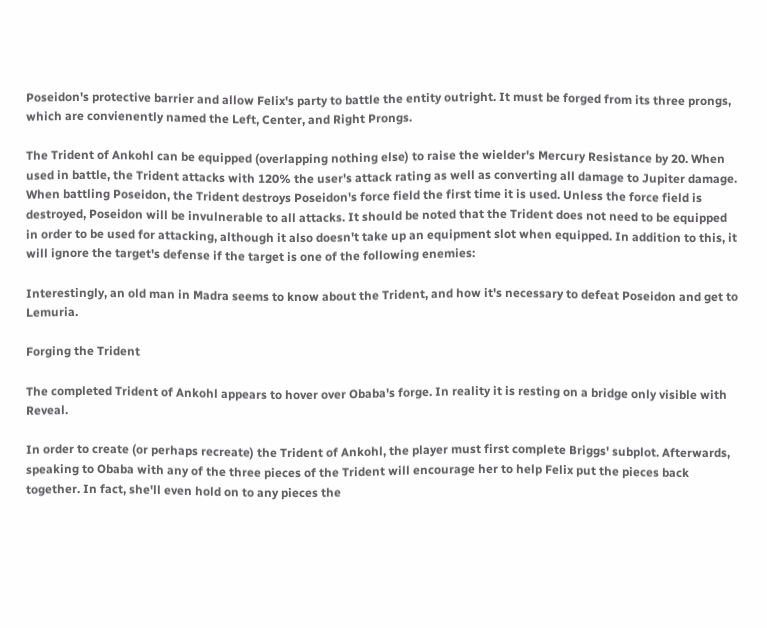Poseidon's protective barrier and allow Felix's party to battle the entity outright. It must be forged from its three prongs, which are convienently named the Left, Center, and Right Prongs.

The Trident of Ankohl can be equipped (overlapping nothing else) to raise the wielder's Mercury Resistance by 20. When used in battle, the Trident attacks with 120% the user's attack rating as well as converting all damage to Jupiter damage. When battling Poseidon, the Trident destroys Poseidon's force field the first time it is used. Unless the force field is destroyed, Poseidon will be invulnerable to all attacks. It should be noted that the Trident does not need to be equipped in order to be used for attacking, although it also doesn't take up an equipment slot when equipped. In addition to this, it will ignore the target's defense if the target is one of the following enemies:

Interestingly, an old man in Madra seems to know about the Trident, and how it's necessary to defeat Poseidon and get to Lemuria.

Forging the Trident

The completed Trident of Ankohl appears to hover over Obaba's forge. In reality it is resting on a bridge only visible with Reveal.

In order to create (or perhaps recreate) the Trident of Ankohl, the player must first complete Briggs' subplot. Afterwards, speaking to Obaba with any of the three pieces of the Trident will encourage her to help Felix put the pieces back together. In fact, she'll even hold on to any pieces the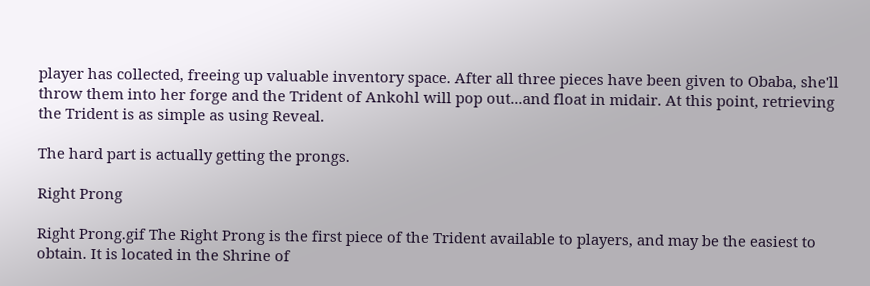player has collected, freeing up valuable inventory space. After all three pieces have been given to Obaba, she'll throw them into her forge and the Trident of Ankohl will pop out...and float in midair. At this point, retrieving the Trident is as simple as using Reveal.

The hard part is actually getting the prongs.

Right Prong

Right Prong.gif The Right Prong is the first piece of the Trident available to players, and may be the easiest to obtain. It is located in the Shrine of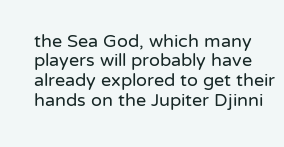the Sea God, which many players will probably have already explored to get their hands on the Jupiter Djinni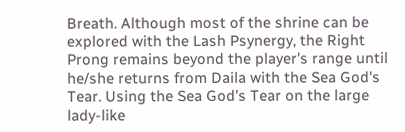Breath. Although most of the shrine can be explored with the Lash Psynergy, the Right Prong remains beyond the player's range until he/she returns from Daila with the Sea God's Tear. Using the Sea God's Tear on the large lady-like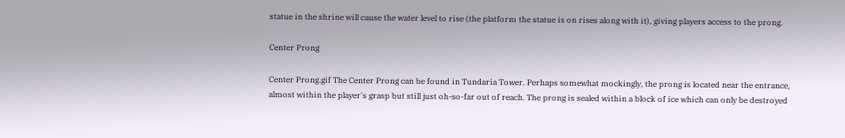statue in the shrine will cause the water level to rise (the platform the statue is on rises along with it), giving players access to the prong.

Center Prong

Center Prong.gif The Center Prong can be found in Tundaria Tower. Perhaps somewhat mockingly, the prong is located near the entrance, almost within the player's grasp but still just oh-so-far out of reach. The prong is sealed within a block of ice which can only be destroyed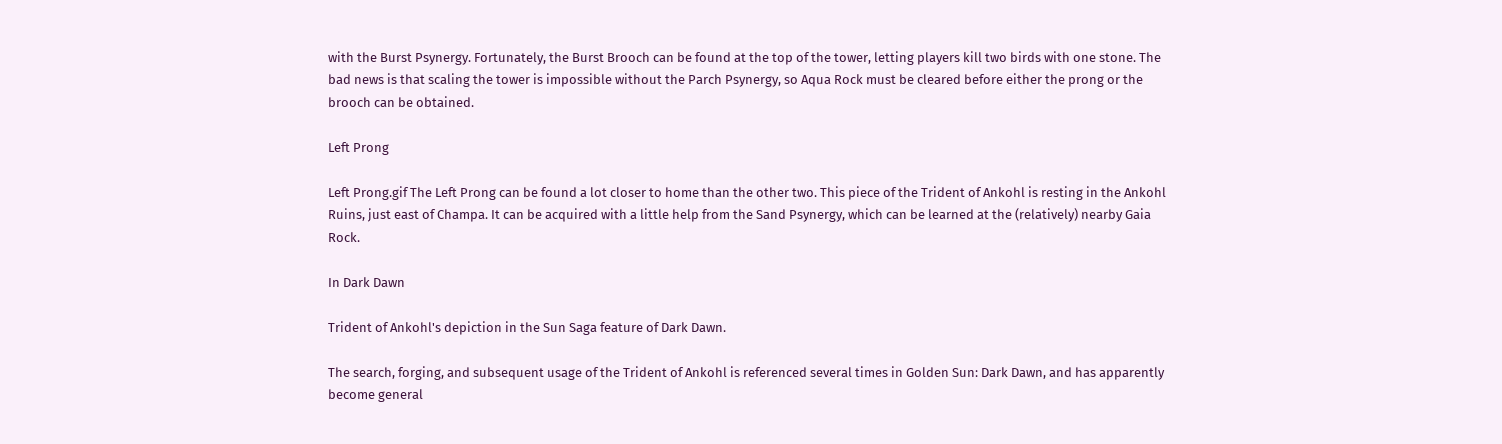with the Burst Psynergy. Fortunately, the Burst Brooch can be found at the top of the tower, letting players kill two birds with one stone. The bad news is that scaling the tower is impossible without the Parch Psynergy, so Aqua Rock must be cleared before either the prong or the brooch can be obtained.

Left Prong

Left Prong.gif The Left Prong can be found a lot closer to home than the other two. This piece of the Trident of Ankohl is resting in the Ankohl Ruins, just east of Champa. It can be acquired with a little help from the Sand Psynergy, which can be learned at the (relatively) nearby Gaia Rock.

In Dark Dawn

Trident of Ankohl's depiction in the Sun Saga feature of Dark Dawn.

The search, forging, and subsequent usage of the Trident of Ankohl is referenced several times in Golden Sun: Dark Dawn, and has apparently become general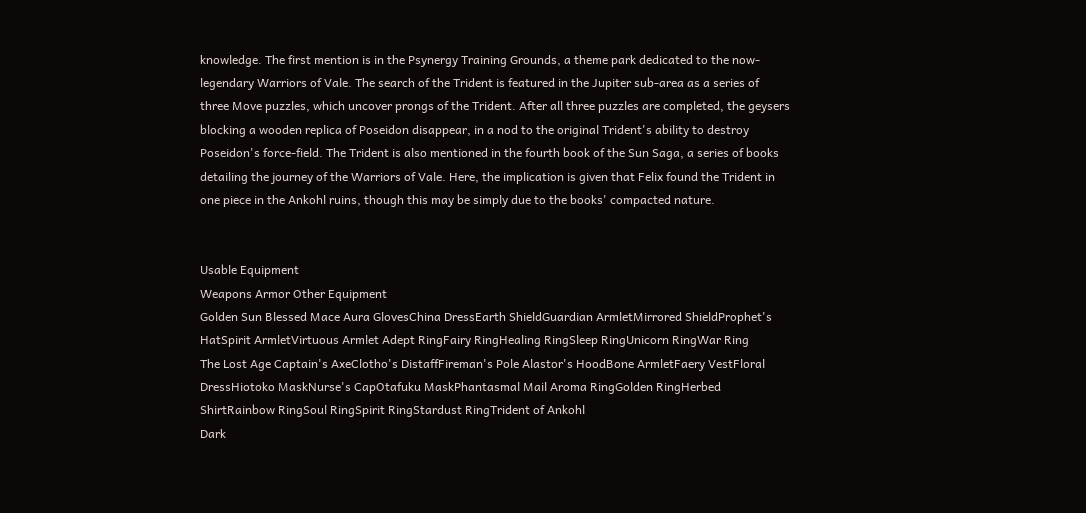knowledge. The first mention is in the Psynergy Training Grounds, a theme park dedicated to the now-legendary Warriors of Vale. The search of the Trident is featured in the Jupiter sub-area as a series of three Move puzzles, which uncover prongs of the Trident. After all three puzzles are completed, the geysers blocking a wooden replica of Poseidon disappear, in a nod to the original Trident's ability to destroy Poseidon's force-field. The Trident is also mentioned in the fourth book of the Sun Saga, a series of books detailing the journey of the Warriors of Vale. Here, the implication is given that Felix found the Trident in one piece in the Ankohl ruins, though this may be simply due to the books' compacted nature.


Usable Equipment
Weapons Armor Other Equipment
Golden Sun Blessed Mace Aura GlovesChina DressEarth ShieldGuardian ArmletMirrored ShieldProphet's HatSpirit ArmletVirtuous Armlet Adept RingFairy RingHealing RingSleep RingUnicorn RingWar Ring
The Lost Age Captain's AxeClotho's DistaffFireman's Pole Alastor's HoodBone ArmletFaery VestFloral DressHiotoko MaskNurse's CapOtafuku MaskPhantasmal Mail Aroma RingGolden RingHerbed ShirtRainbow RingSoul RingSpirit RingStardust RingTrident of Ankohl
Dark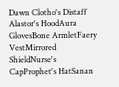Dawn Clotho's Distaff Alastor's HoodAura GlovesBone ArmletFaery VestMirrored ShieldNurse's CapProphet's HatSanan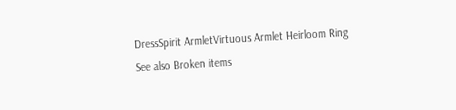DressSpirit ArmletVirtuous Armlet Heirloom Ring
See also Broken items